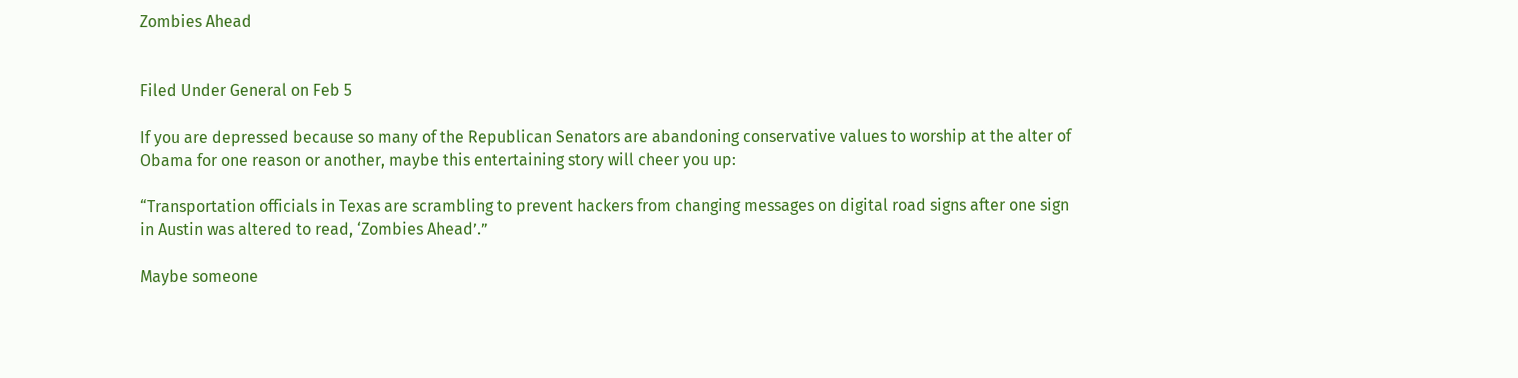Zombies Ahead


Filed Under General on Feb 5

If you are depressed because so many of the Republican Senators are abandoning conservative values to worship at the alter of Obama for one reason or another, maybe this entertaining story will cheer you up:

“Transportation officials in Texas are scrambling to prevent hackers from changing messages on digital road signs after one sign in Austin was altered to read, ‘Zombies Ahead’.”

Maybe someone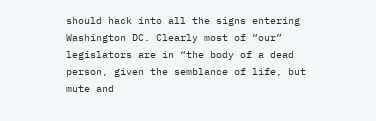should hack into all the signs entering Washington DC. Clearly most of “our” legislators are in “the body of a dead person, given the semblance of life, but mute and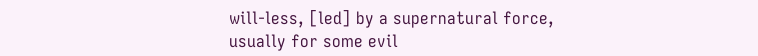will-less, [led] by a supernatural force, usually for some evil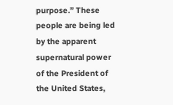purpose.” These people are being led by the apparent supernatural power of the President of the United States,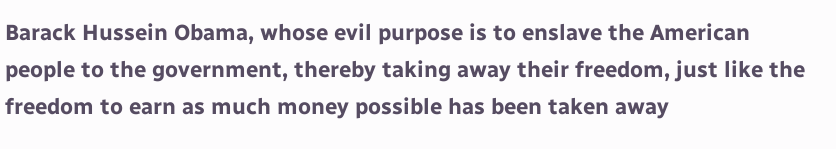Barack Hussein Obama, whose evil purpose is to enslave the American people to the government, thereby taking away their freedom, just like the freedom to earn as much money possible has been taken away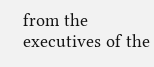from the executives of the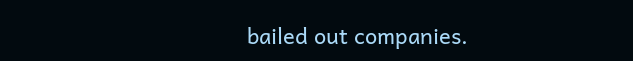bailed out companies.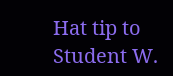Hat tip to Student W.